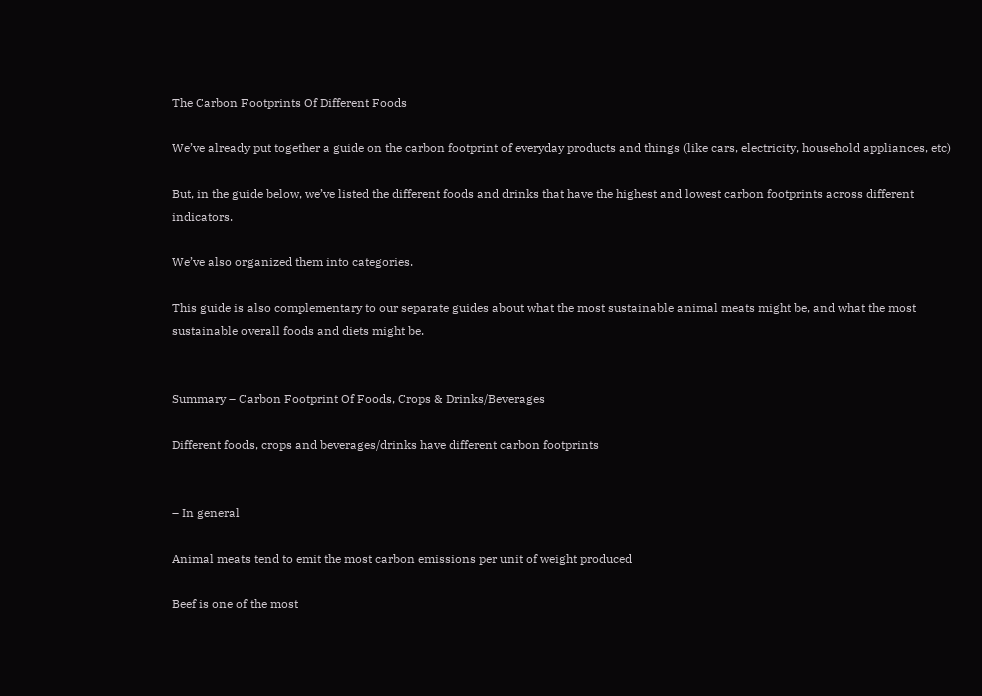The Carbon Footprints Of Different Foods

We’ve already put together a guide on the carbon footprint of everyday products and things (like cars, electricity, household appliances, etc)

But, in the guide below, we’ve listed the different foods and drinks that have the highest and lowest carbon footprints across different indicators.

We’ve also organized them into categories.

This guide is also complementary to our separate guides about what the most sustainable animal meats might be, and what the most sustainable overall foods and diets might be.


Summary – Carbon Footprint Of Foods, Crops & Drinks/Beverages

Different foods, crops and beverages/drinks have different carbon footprints


– In general

Animal meats tend to emit the most carbon emissions per unit of weight produced

Beef is one of the most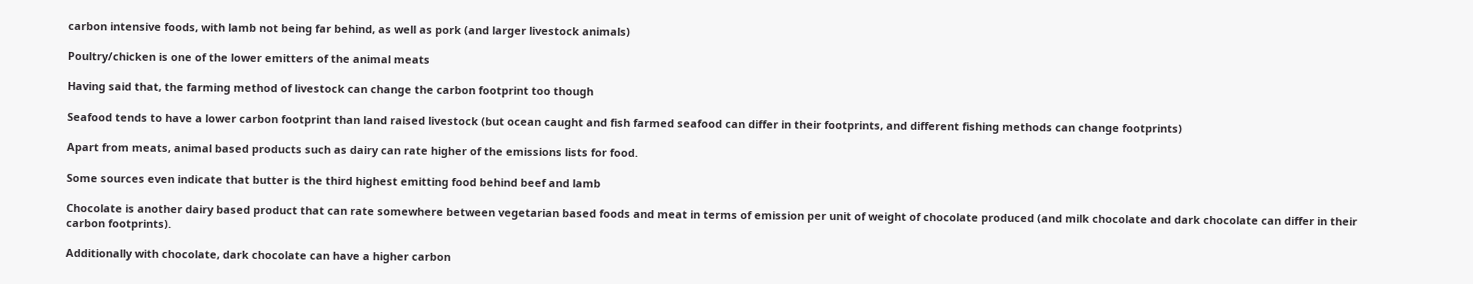carbon intensive foods, with lamb not being far behind, as well as pork (and larger livestock animals)

Poultry/chicken is one of the lower emitters of the animal meats

Having said that, the farming method of livestock can change the carbon footprint too though

Seafood tends to have a lower carbon footprint than land raised livestock (but ocean caught and fish farmed seafood can differ in their footprints, and different fishing methods can change footprints)

Apart from meats, animal based products such as dairy can rate higher of the emissions lists for food.

Some sources even indicate that butter is the third highest emitting food behind beef and lamb

Chocolate is another dairy based product that can rate somewhere between vegetarian based foods and meat in terms of emission per unit of weight of chocolate produced (and milk chocolate and dark chocolate can differ in their carbon footprints).

Additionally with chocolate, dark chocolate can have a higher carbon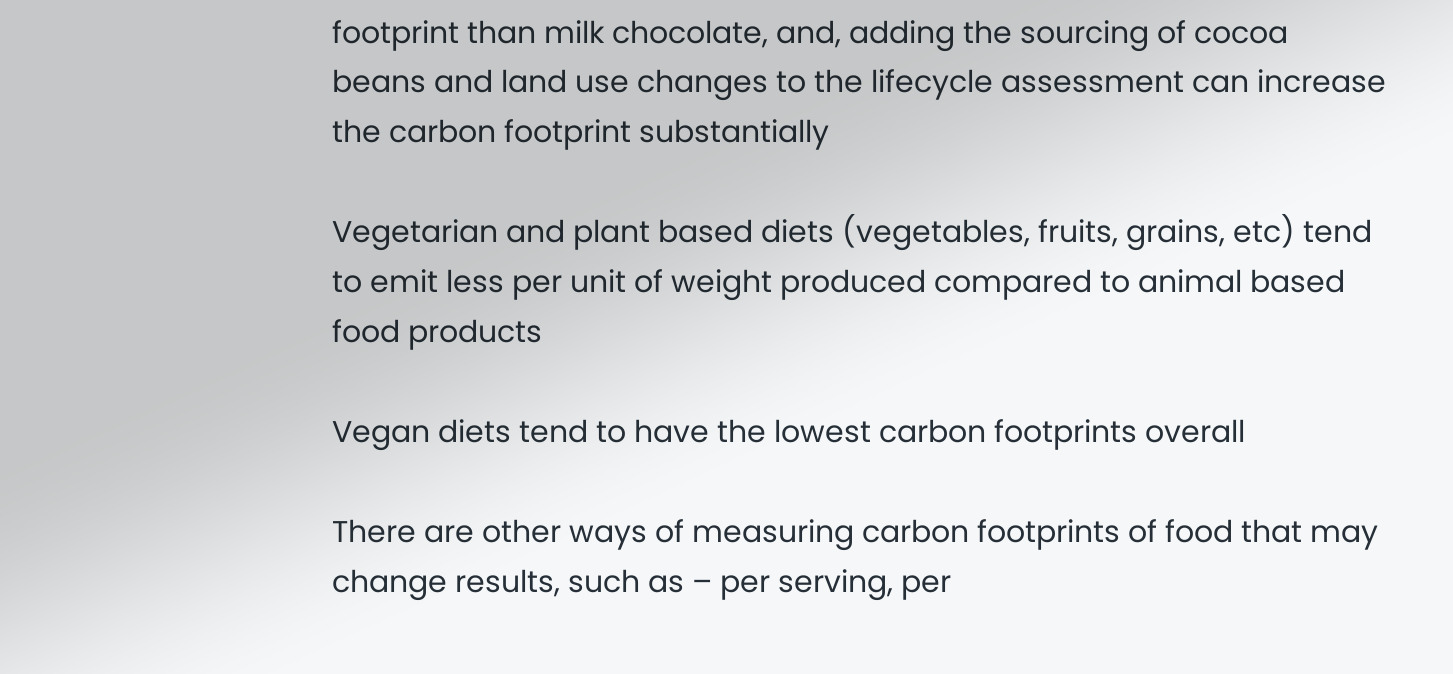footprint than milk chocolate, and, adding the sourcing of cocoa beans and land use changes to the lifecycle assessment can increase the carbon footprint substantially

Vegetarian and plant based diets (vegetables, fruits, grains, etc) tend to emit less per unit of weight produced compared to animal based food products

Vegan diets tend to have the lowest carbon footprints overall

There are other ways of measuring carbon footprints of food that may change results, such as – per serving, per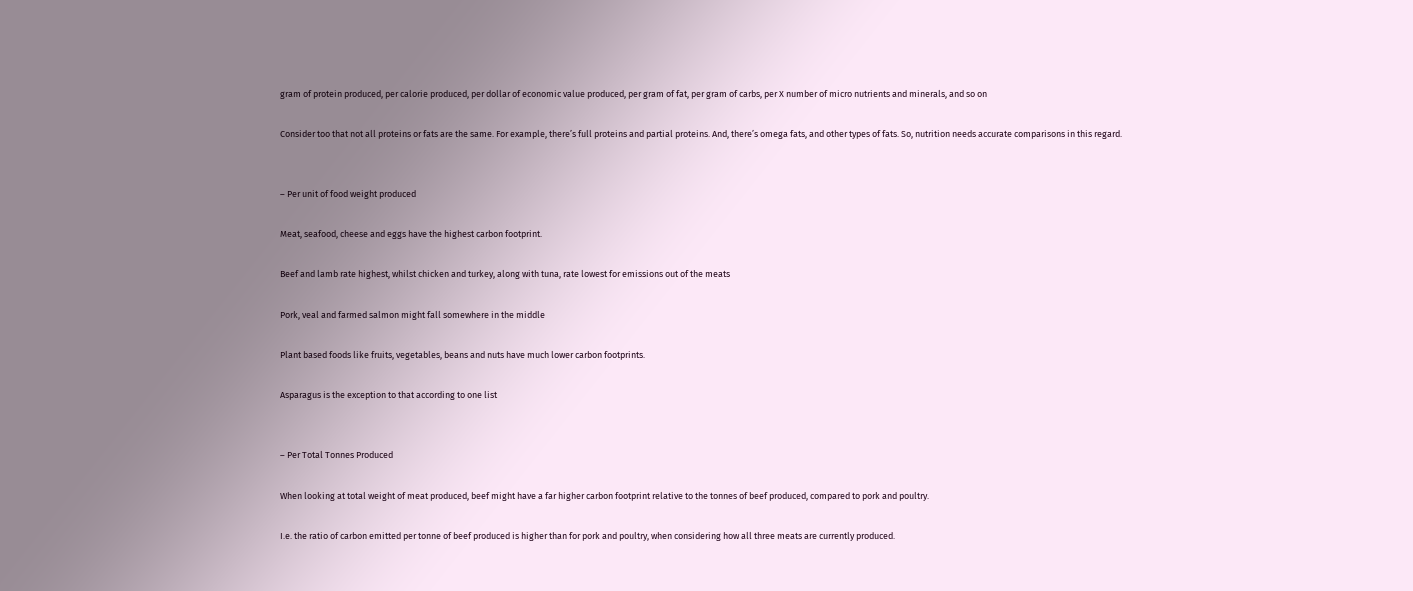gram of protein produced, per calorie produced, per dollar of economic value produced, per gram of fat, per gram of carbs, per X number of micro nutrients and minerals, and so on

Consider too that not all proteins or fats are the same. For example, there’s full proteins and partial proteins. And, there’s omega fats, and other types of fats. So, nutrition needs accurate comparisons in this regard.


– Per unit of food weight produced

Meat, seafood, cheese and eggs have the highest carbon footprint.

Beef and lamb rate highest, whilst chicken and turkey, along with tuna, rate lowest for emissions out of the meats

Pork, veal and farmed salmon might fall somewhere in the middle

Plant based foods like fruits, vegetables, beans and nuts have much lower carbon footprints.

Asparagus is the exception to that according to one list


– Per Total Tonnes Produced

When looking at total weight of meat produced, beef might have a far higher carbon footprint relative to the tonnes of beef produced, compared to pork and poultry.

I.e. the ratio of carbon emitted per tonne of beef produced is higher than for pork and poultry, when considering how all three meats are currently produced.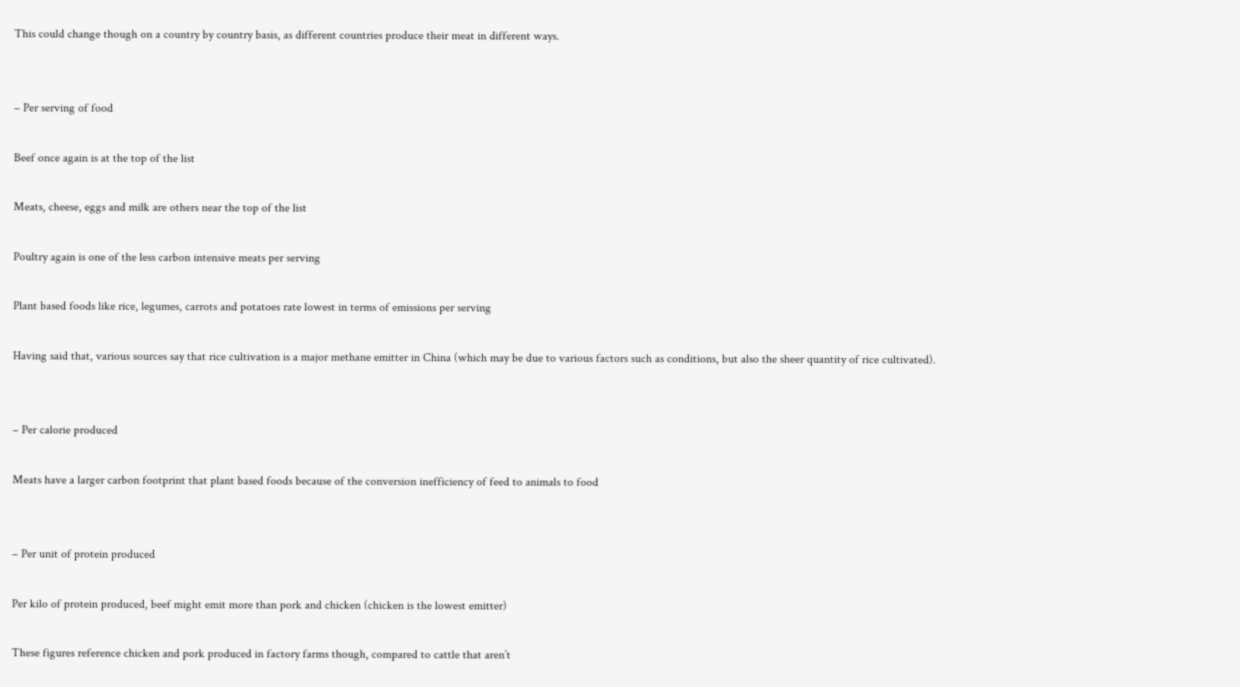This could change though on a country by country basis, as different countries produce their meat in different ways.


– Per serving of food

Beef once again is at the top of the list

Meats, cheese, eggs and milk are others near the top of the list

Poultry again is one of the less carbon intensive meats per serving

Plant based foods like rice, legumes, carrots and potatoes rate lowest in terms of emissions per serving

Having said that, various sources say that rice cultivation is a major methane emitter in China (which may be due to various factors such as conditions, but also the sheer quantity of rice cultivated).


– Per calorie produced

Meats have a larger carbon footprint that plant based foods because of the conversion inefficiency of feed to animals to food


– Per unit of protein produced

Per kilo of protein produced, beef might emit more than pork and chicken (chicken is the lowest emitter)

These figures reference chicken and pork produced in factory farms though, compared to cattle that aren’t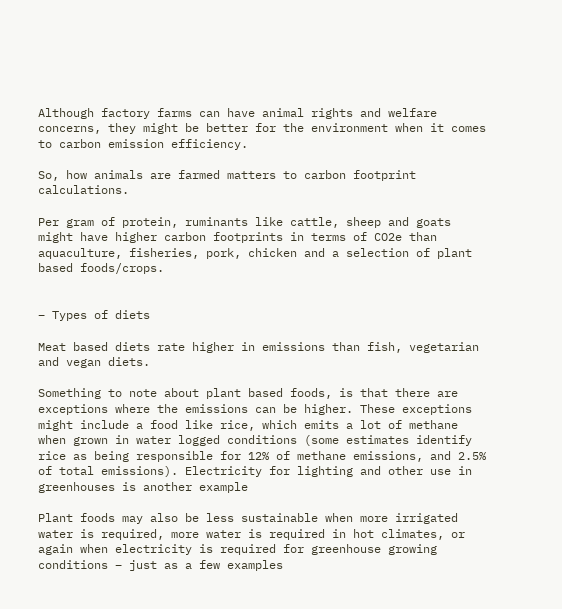Although factory farms can have animal rights and welfare concerns, they might be better for the environment when it comes to carbon emission efficiency.

So, how animals are farmed matters to carbon footprint calculations.

Per gram of protein, ruminants like cattle, sheep and goats might have higher carbon footprints in terms of CO2e than aquaculture, fisheries, pork, chicken and a selection of plant based foods/crops.


– Types of diets

Meat based diets rate higher in emissions than fish, vegetarian and vegan diets.

Something to note about plant based foods, is that there are exceptions where the emissions can be higher. These exceptions might include a food like rice, which emits a lot of methane when grown in water logged conditions (some estimates identify rice as being responsible for 12% of methane emissions, and 2.5% of total emissions). Electricity for lighting and other use in greenhouses is another example

Plant foods may also be less sustainable when more irrigated water is required, more water is required in hot climates, or again when electricity is required for greenhouse growing conditions – just as a few examples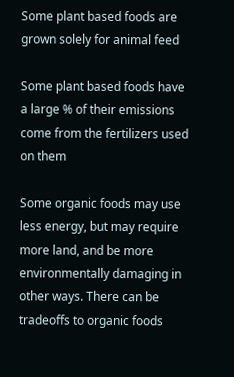Some plant based foods are grown solely for animal feed

Some plant based foods have a large % of their emissions come from the fertilizers used on them

Some organic foods may use less energy, but may require more land, and be more environmentally damaging in other ways. There can be tradeoffs to organic foods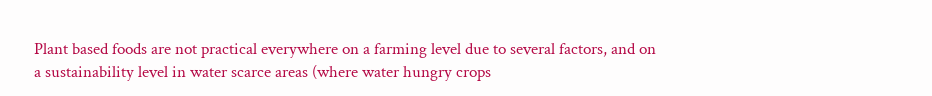Plant based foods are not practical everywhere on a farming level due to several factors, and on a sustainability level in water scarce areas (where water hungry crops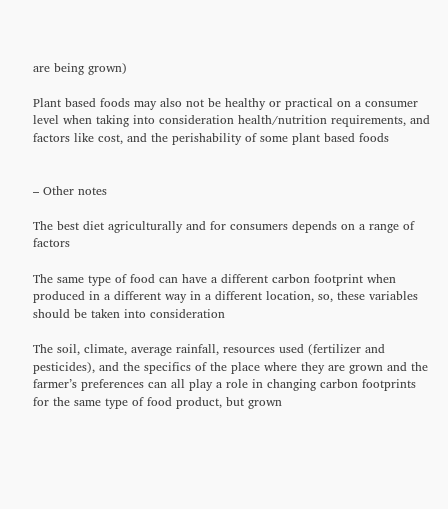are being grown)

Plant based foods may also not be healthy or practical on a consumer level when taking into consideration health/nutrition requirements, and factors like cost, and the perishability of some plant based foods


– Other notes

The best diet agriculturally and for consumers depends on a range of factors

The same type of food can have a different carbon footprint when produced in a different way in a different location, so, these variables should be taken into consideration

The soil, climate, average rainfall, resources used (fertilizer and pesticides), and the specifics of the place where they are grown and the farmer’s preferences can all play a role in changing carbon footprints for the same type of food product, but grown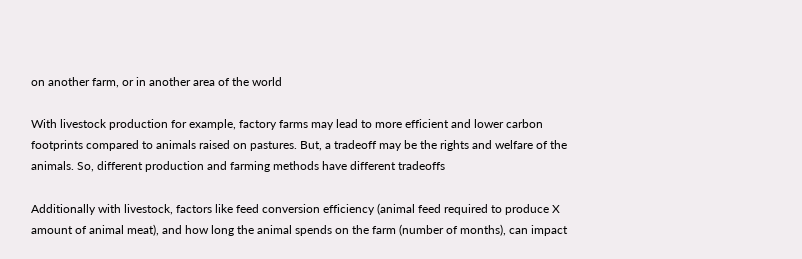on another farm, or in another area of the world

With livestock production for example, factory farms may lead to more efficient and lower carbon footprints compared to animals raised on pastures. But, a tradeoff may be the rights and welfare of the animals. So, different production and farming methods have different tradeoffs

Additionally with livestock, factors like feed conversion efficiency (animal feed required to produce X amount of animal meat), and how long the animal spends on the farm (number of months), can impact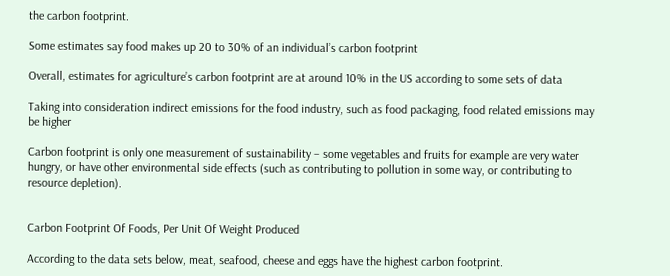the carbon footprint.

Some estimates say food makes up 20 to 30% of an individual’s carbon footprint

Overall, estimates for agriculture’s carbon footprint are at around 10% in the US according to some sets of data

Taking into consideration indirect emissions for the food industry, such as food packaging, food related emissions may be higher

Carbon footprint is only one measurement of sustainability – some vegetables and fruits for example are very water hungry, or have other environmental side effects (such as contributing to pollution in some way, or contributing to resource depletion).


Carbon Footprint Of Foods, Per Unit Of Weight Produced

According to the data sets below, meat, seafood, cheese and eggs have the highest carbon footprint.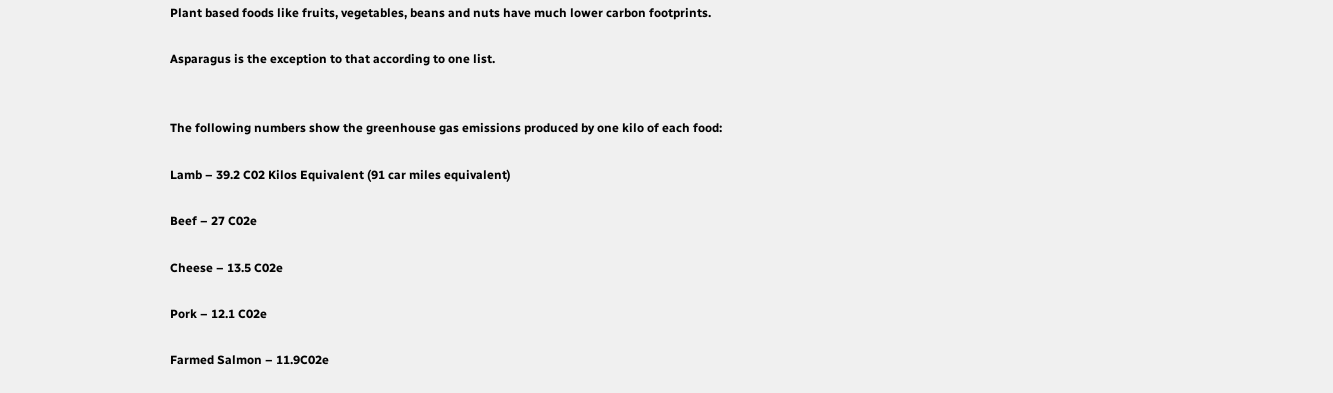Plant based foods like fruits, vegetables, beans and nuts have much lower carbon footprints.

Asparagus is the exception to that according to one list.


The following numbers show the greenhouse gas emissions produced by one kilo of each food:

Lamb – 39.2 C02 Kilos Equivalent (91 car miles equivalent)

Beef – 27 C02e

Cheese – 13.5 C02e

Pork – 12.1 C02e

Farmed Salmon – 11.9C02e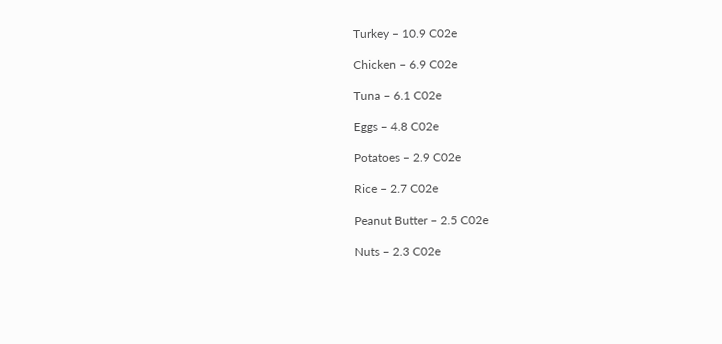Turkey – 10.9 C02e

Chicken – 6.9 C02e

Tuna – 6.1 C02e

Eggs – 4.8 C02e

Potatoes – 2.9 C02e

Rice – 2.7 C02e

Peanut Butter – 2.5 C02e

Nuts – 2.3 C02e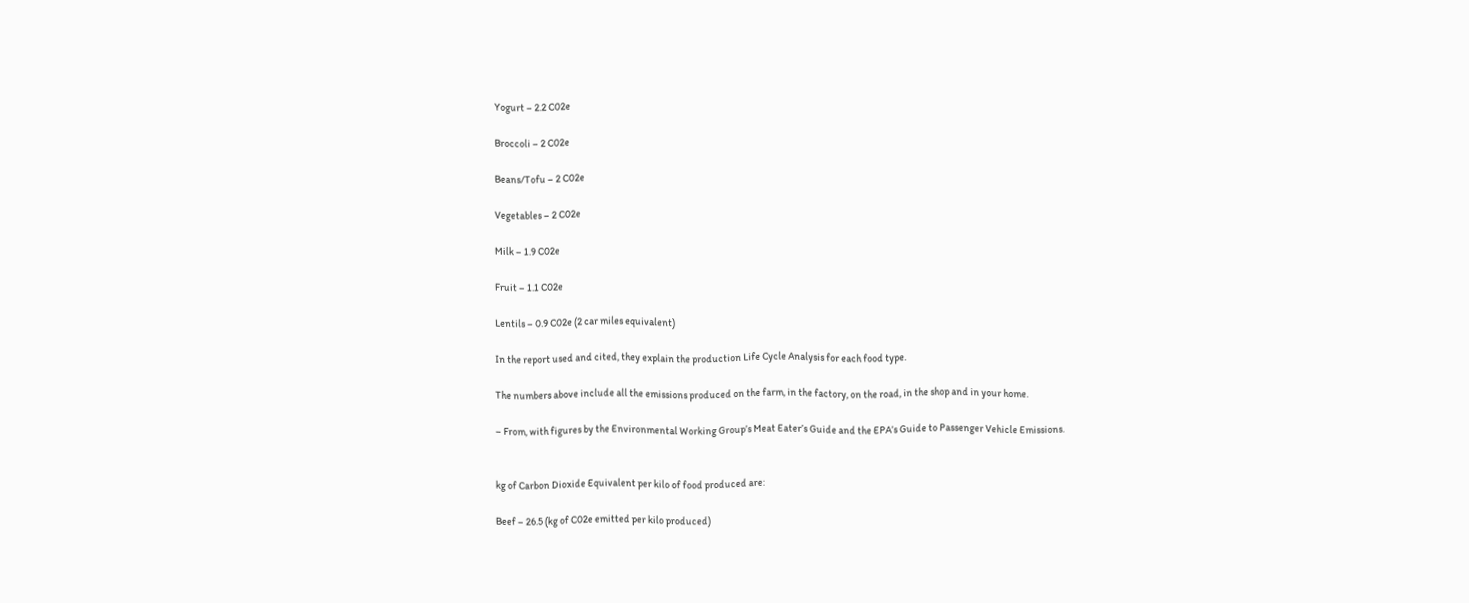Yogurt – 2.2 C02e

Broccoli – 2 C02e

Beans/Tofu – 2 C02e

Vegetables – 2 C02e

Milk – 1.9 C02e

Fruit – 1.1 C02e

Lentils – 0.9 C02e (2 car miles equivalent)

In the report used and cited, they explain the production Life Cycle Analysis for each food type.

The numbers above include all the emissions produced on the farm, in the factory, on the road, in the shop and in your home.

– From, with figures by the Environmental Working Group’s Meat Eater’s Guide and the EPA’s Guide to Passenger Vehicle Emissions.


kg of Carbon Dioxide Equivalent per kilo of food produced are:

Beef – 26.5 (kg of C02e emitted per kilo produced)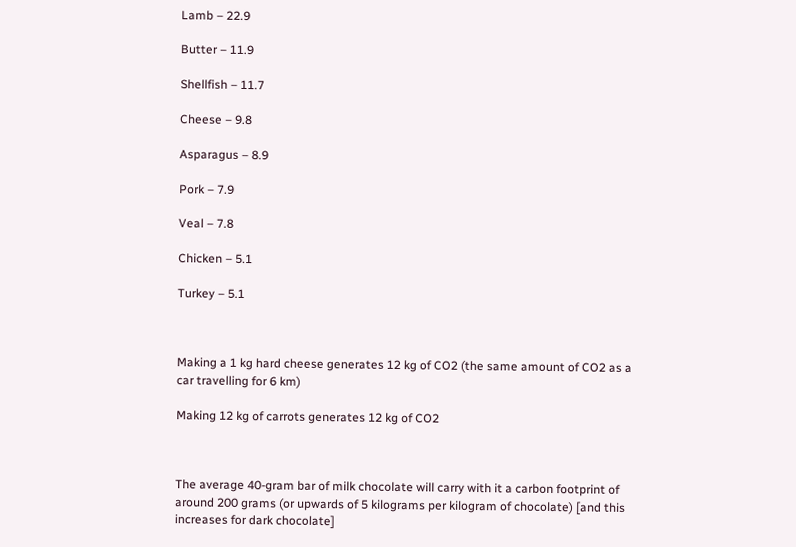Lamb – 22.9

Butter – 11.9

Shellfish – 11.7

Cheese – 9.8

Asparagus – 8.9

Pork – 7.9

Veal – 7.8

Chicken – 5.1

Turkey – 5.1



Making a 1 kg hard cheese generates 12 kg of CO2 (the same amount of CO2 as a car travelling for 6 km)

Making 12 kg of carrots generates 12 kg of CO2



The average 40-gram bar of milk chocolate will carry with it a carbon footprint of around 200 grams (or upwards of 5 kilograms per kilogram of chocolate) [and this increases for dark chocolate]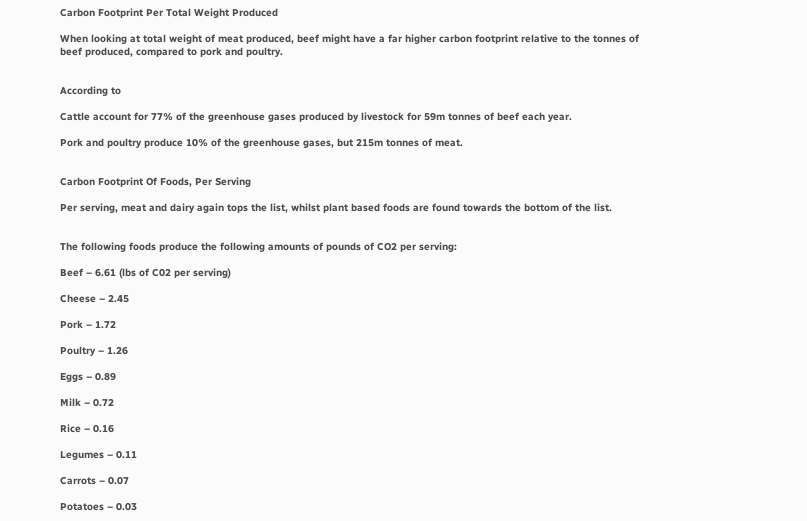Carbon Footprint Per Total Weight Produced

When looking at total weight of meat produced, beef might have a far higher carbon footprint relative to the tonnes of beef produced, compared to pork and poultry.


According to

Cattle account for 77% of the greenhouse gases produced by livestock for 59m tonnes of beef each year.

Pork and poultry produce 10% of the greenhouse gases, but 215m tonnes of meat.


Carbon Footprint Of Foods, Per Serving

Per serving, meat and dairy again tops the list, whilst plant based foods are found towards the bottom of the list.


The following foods produce the following amounts of pounds of CO2 per serving:

Beef – 6.61 (lbs of C02 per serving)

Cheese – 2.45

Pork – 1.72

Poultry – 1.26

Eggs – 0.89

Milk – 0.72

Rice – 0.16

Legumes – 0.11

Carrots – 0.07

Potatoes – 0.03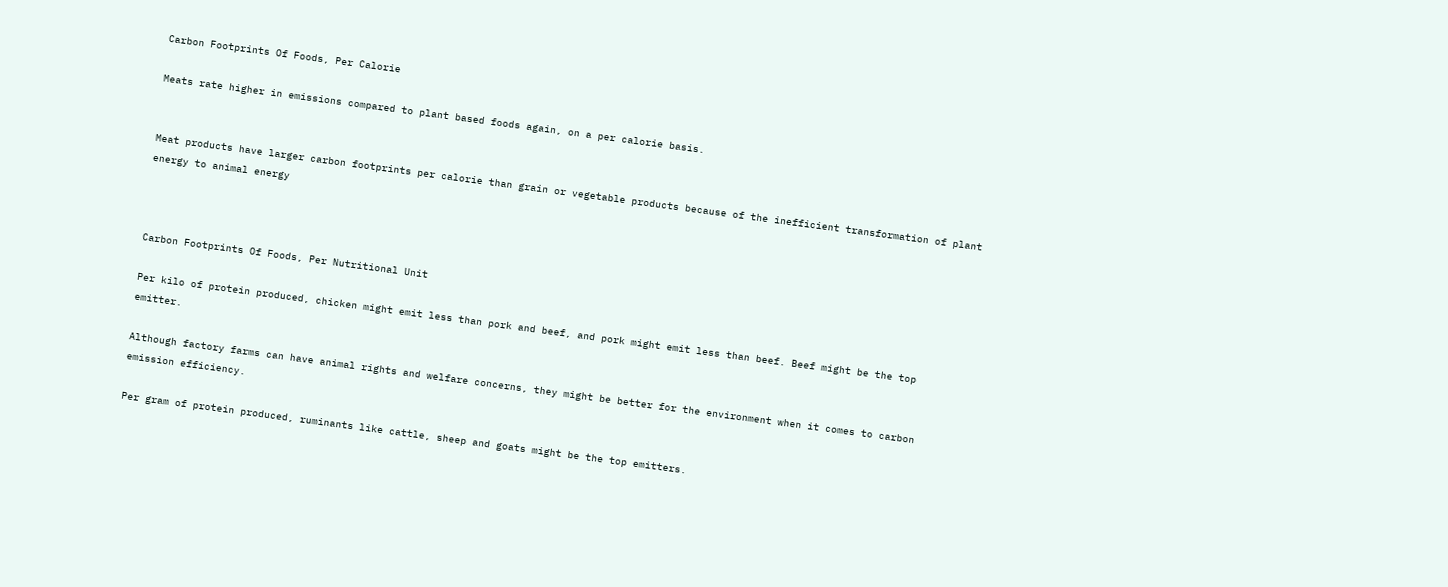Carbon Footprints Of Foods, Per Calorie

Meats rate higher in emissions compared to plant based foods again, on a per calorie basis.


Meat products have larger carbon footprints per calorie than grain or vegetable products because of the inefficient transformation of plant energy to animal energy



Carbon Footprints Of Foods, Per Nutritional Unit

Per kilo of protein produced, chicken might emit less than pork and beef, and pork might emit less than beef. Beef might be the top emitter.

Although factory farms can have animal rights and welfare concerns, they might be better for the environment when it comes to carbon emission efficiency.

Per gram of protein produced, ruminants like cattle, sheep and goats might be the top emitters.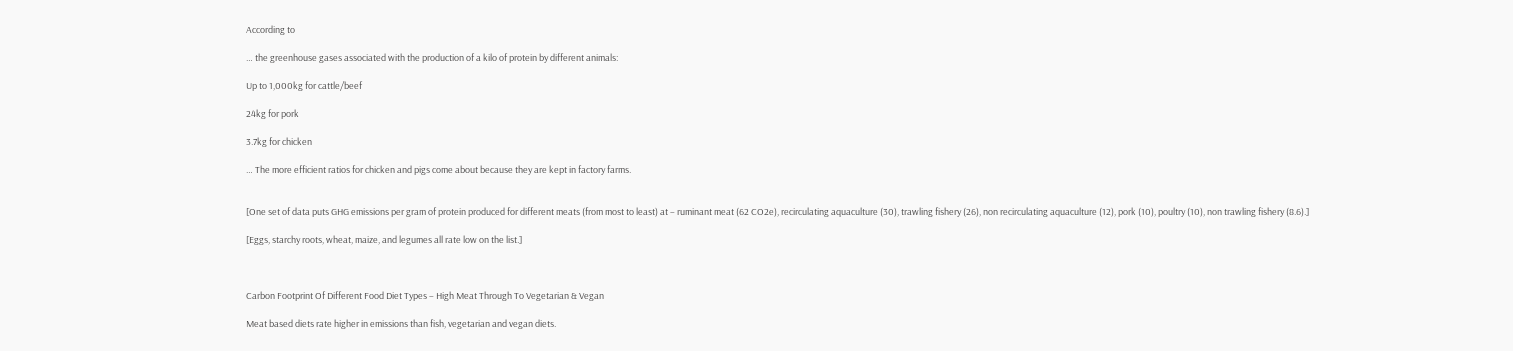According to

… the greenhouse gases associated with the production of a kilo of protein by different animals:

Up to 1,000kg for cattle/beef

24kg for pork

3.7kg for chicken

… The more efficient ratios for chicken and pigs come about because they are kept in factory farms.


[One set of data puts GHG emissions per gram of protein produced for different meats (from most to least) at – ruminant meat (62 CO2e), recirculating aquaculture (30), trawling fishery (26), non recirculating aquaculture (12), pork (10), poultry (10), non trawling fishery (8.6).]

[Eggs, starchy roots, wheat, maize, and legumes all rate low on the list.]



Carbon Footprint Of Different Food Diet Types – High Meat Through To Vegetarian & Vegan

Meat based diets rate higher in emissions than fish, vegetarian and vegan diets.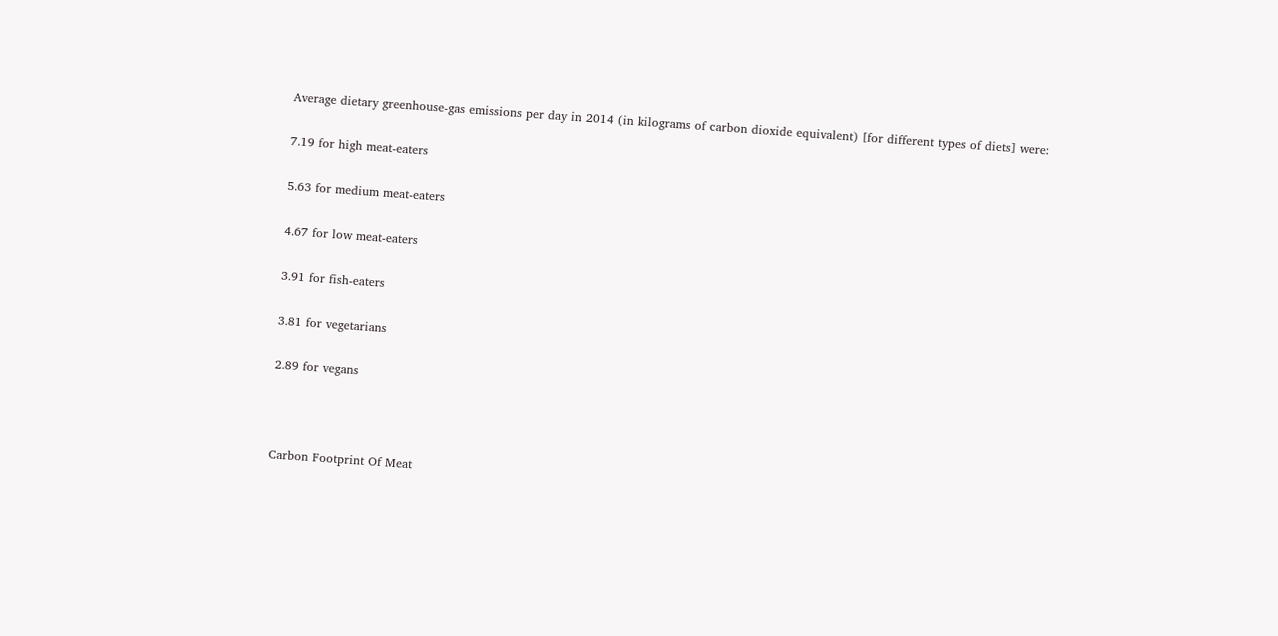Average dietary greenhouse-gas emissions per day in 2014 (in kilograms of carbon dioxide equivalent) [for different types of diets] were:

7.19 for high meat-eaters

5.63 for medium meat-eaters

4.67 for low meat-eaters

3.91 for fish-eaters

3.81 for vegetarians

2.89 for vegans



Carbon Footprint Of Meat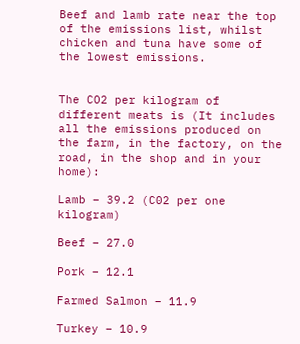Beef and lamb rate near the top of the emissions list, whilst chicken and tuna have some of the lowest emissions.


The CO2 per kilogram of different meats is (It includes all the emissions produced on the farm, in the factory, on the road, in the shop and in your home):

Lamb – 39.2 (C02 per one kilogram)

Beef – 27.0

Pork – 12.1

Farmed Salmon – 11.9

Turkey – 10.9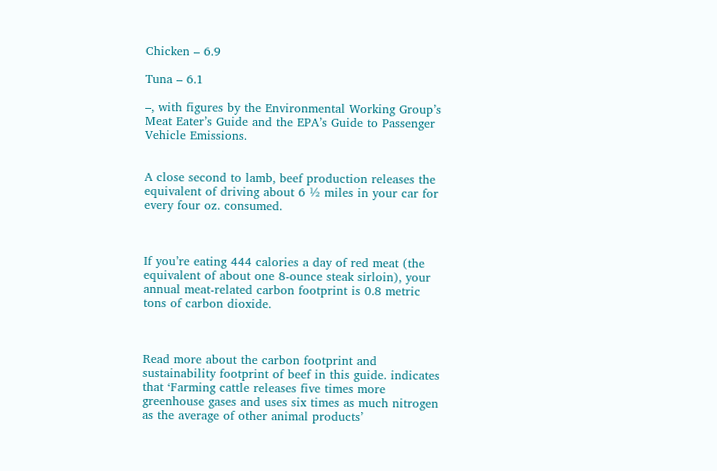Chicken – 6.9

Tuna – 6.1

–, with figures by the Environmental Working Group’s Meat Eater’s Guide and the EPA’s Guide to Passenger Vehicle Emissions.


A close second to lamb, beef production releases the equivalent of driving about 6 ½ miles in your car for every four oz. consumed.



If you’re eating 444 calories a day of red meat (the equivalent of about one 8-ounce steak sirloin), your annual meat-related carbon footprint is 0.8 metric tons of carbon dioxide.



Read more about the carbon footprint and sustainability footprint of beef in this guide. indicates that ‘Farming cattle releases five times more greenhouse gases and uses six times as much nitrogen as the average of other animal products’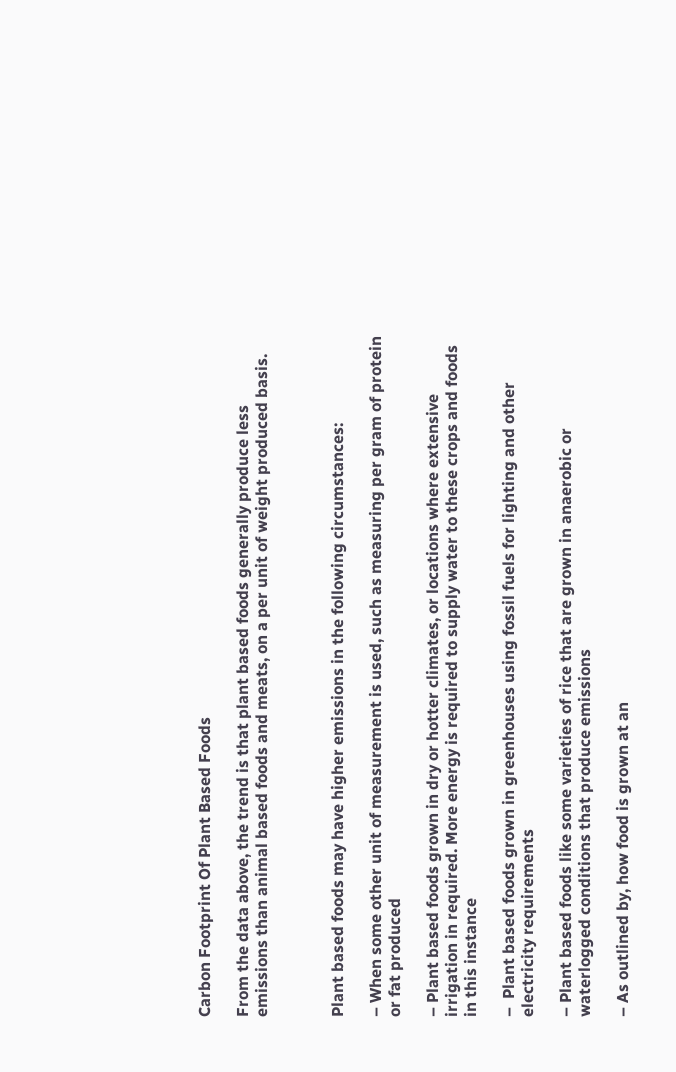Carbon Footprint Of Plant Based Foods

From the data above, the trend is that plant based foods generally produce less emissions than animal based foods and meats, on a per unit of weight produced basis.



Plant based foods may have higher emissions in the following circumstances:

– When some other unit of measurement is used, such as measuring per gram of protein or fat produced

– Plant based foods grown in dry or hotter climates, or locations where extensive irrigation in required. More energy is required to supply water to these crops and foods in this instance

–  Plant based foods grown in greenhouses using fossil fuels for lighting and other electricity requirements

– Plant based foods like some varieties of rice that are grown in anaerobic or waterlogged conditions that produce emissions

– As outlined by, how food is grown at an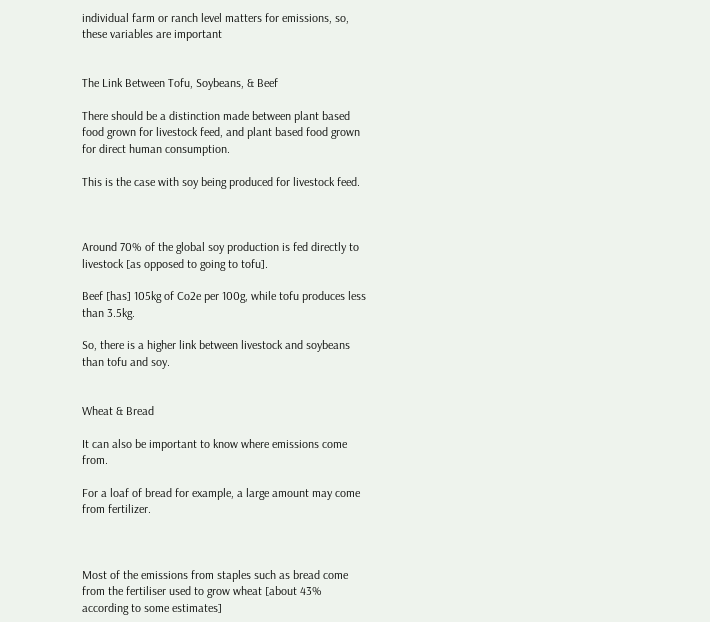individual farm or ranch level matters for emissions, so, these variables are important


The Link Between Tofu, Soybeans, & Beef

There should be a distinction made between plant based food grown for livestock feed, and plant based food grown for direct human consumption.

This is the case with soy being produced for livestock feed.



Around 70% of the global soy production is fed directly to livestock [as opposed to going to tofu].

Beef [has] 105kg of Co2e per 100g, while tofu produces less than 3.5kg.

So, there is a higher link between livestock and soybeans than tofu and soy.


Wheat & Bread

It can also be important to know where emissions come from.

For a loaf of bread for example, a large amount may come from fertilizer.



Most of the emissions from staples such as bread come from the fertiliser used to grow wheat [about 43% according to some estimates]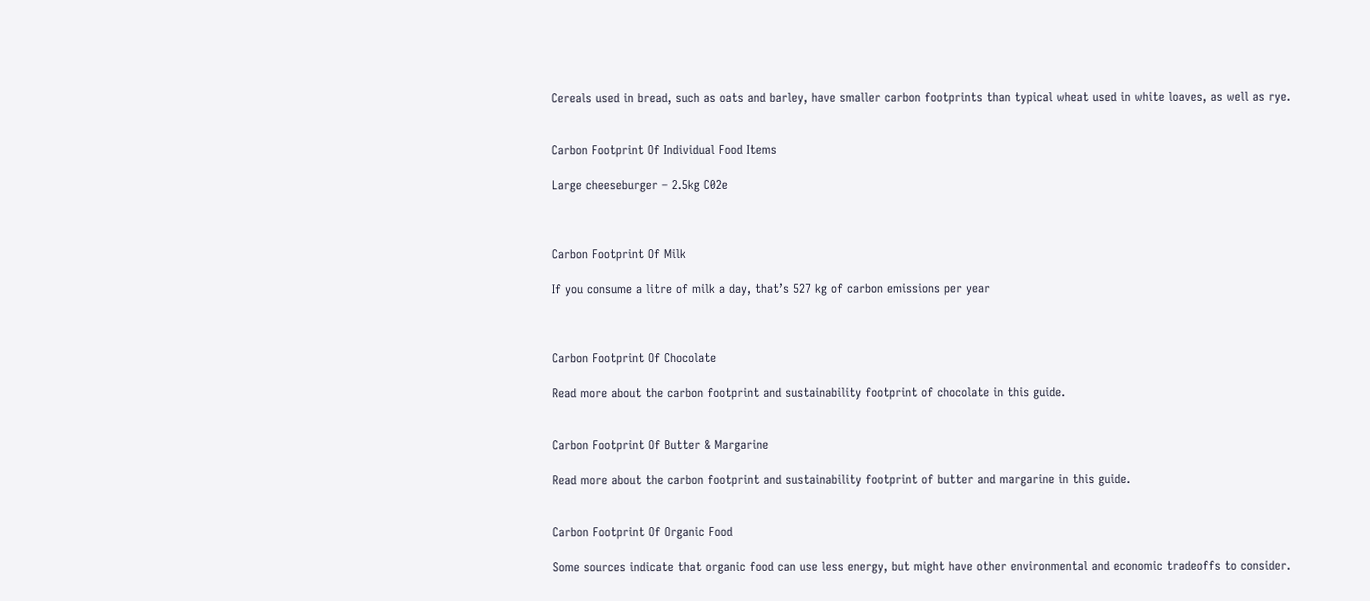Cereals used in bread, such as oats and barley, have smaller carbon footprints than typical wheat used in white loaves, as well as rye.


Carbon Footprint Of Individual Food Items

Large cheeseburger – 2.5kg C02e



Carbon Footprint Of Milk

If you consume a litre of milk a day, that’s 527 kg of carbon emissions per year



Carbon Footprint Of Chocolate

Read more about the carbon footprint and sustainability footprint of chocolate in this guide.


Carbon Footprint Of Butter & Margarine

Read more about the carbon footprint and sustainability footprint of butter and margarine in this guide.


Carbon Footprint Of Organic Food

Some sources indicate that organic food can use less energy, but might have other environmental and economic tradeoffs to consider.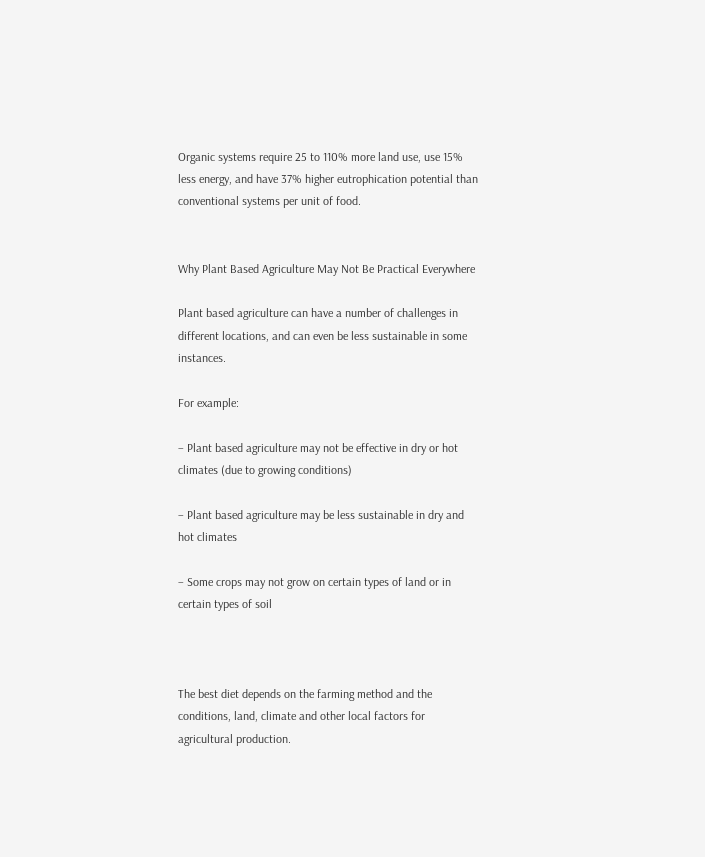Organic systems require 25 to 110% more land use, use 15% less energy, and have 37% higher eutrophication potential than conventional systems per unit of food.


Why Plant Based Agriculture May Not Be Practical Everywhere

Plant based agriculture can have a number of challenges in different locations, and can even be less sustainable in some instances.

For example:

– Plant based agriculture may not be effective in dry or hot climates (due to growing conditions)

– Plant based agriculture may be less sustainable in dry and hot climates

– Some crops may not grow on certain types of land or in certain types of soil



The best diet depends on the farming method and the conditions, land, climate and other local factors for agricultural production.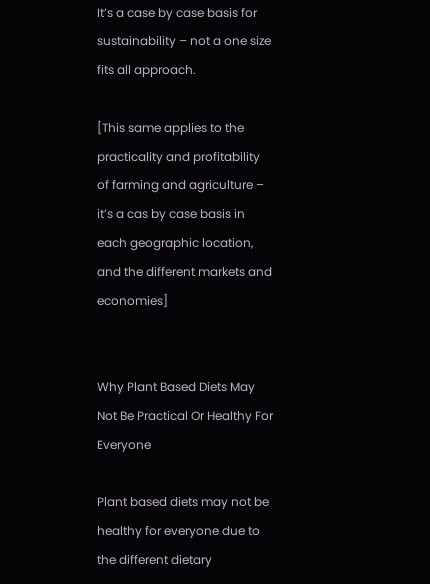It’s a case by case basis for sustainability – not a one size fits all approach.

[This same applies to the practicality and profitability of farming and agriculture – it’s a cas by case basis in each geographic location, and the different markets and economies]


Why Plant Based Diets May Not Be Practical Or Healthy For Everyone

Plant based diets may not be healthy for everyone due to the different dietary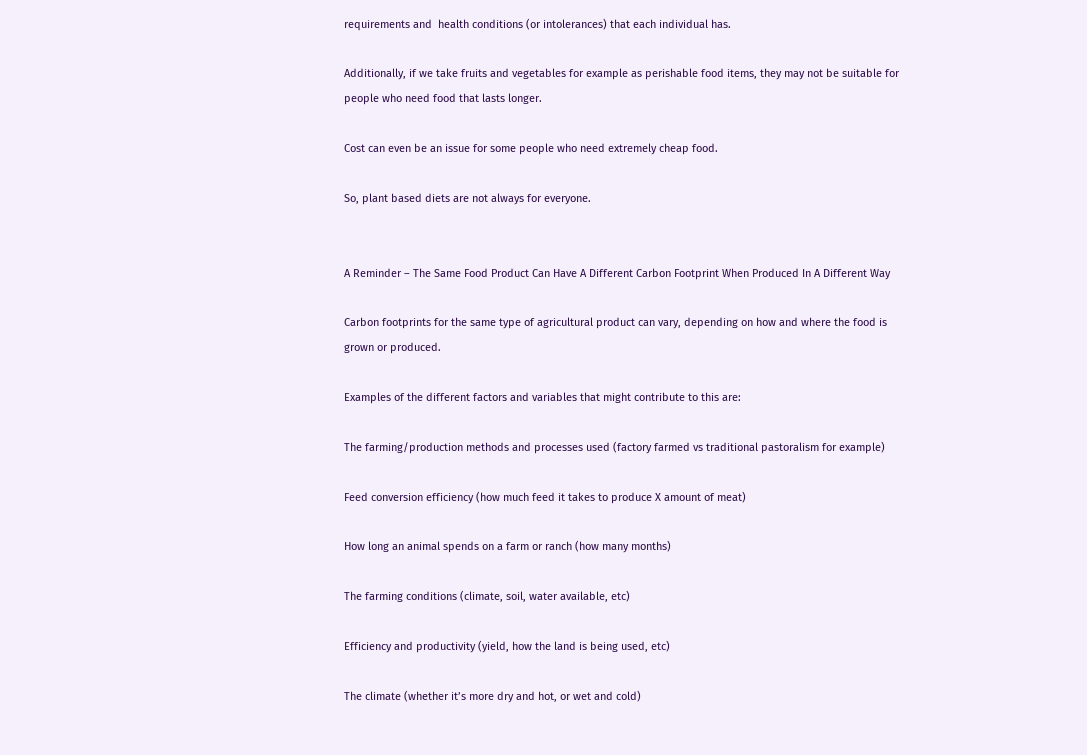requirements and  health conditions (or intolerances) that each individual has.

Additionally, if we take fruits and vegetables for example as perishable food items, they may not be suitable for people who need food that lasts longer.

Cost can even be an issue for some people who need extremely cheap food.

So, plant based diets are not always for everyone.


A Reminder – The Same Food Product Can Have A Different Carbon Footprint When Produced In A Different Way

Carbon footprints for the same type of agricultural product can vary, depending on how and where the food is grown or produced.

Examples of the different factors and variables that might contribute to this are:

The farming/production methods and processes used (factory farmed vs traditional pastoralism for example)

Feed conversion efficiency (how much feed it takes to produce X amount of meat)

How long an animal spends on a farm or ranch (how many months)

The farming conditions (climate, soil, water available, etc)

Efficiency and productivity (yield, how the land is being used, etc)

The climate (whether it’s more dry and hot, or wet and cold)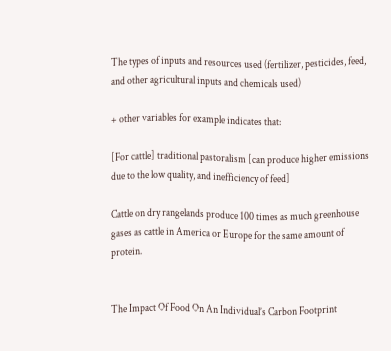The types of inputs and resources used (fertilizer, pesticides, feed, and other agricultural inputs and chemicals used)

+ other variables for example indicates that:

[For cattle] traditional pastoralism [can produce higher emissions due to the low quality, and inefficiency of feed]

Cattle on dry rangelands produce 100 times as much greenhouse gases as cattle in America or Europe for the same amount of protein.


The Impact Of Food On An Individual’s Carbon Footprint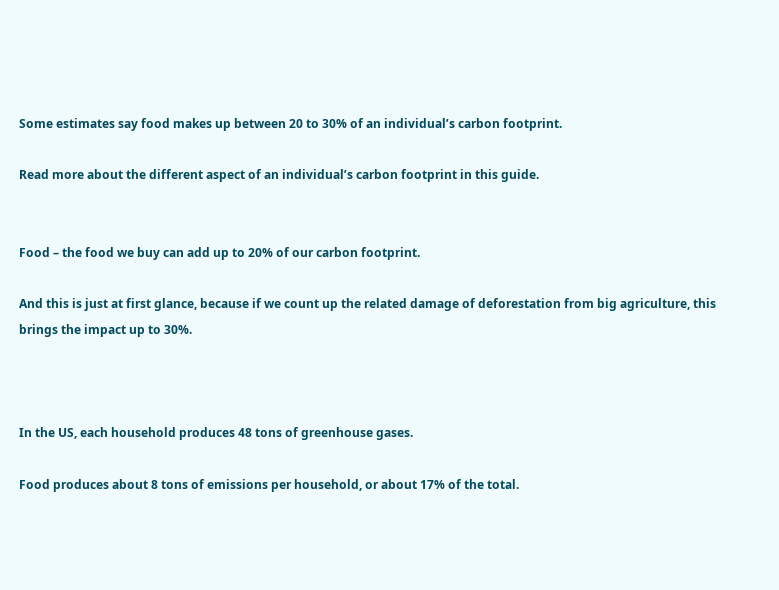Some estimates say food makes up between 20 to 30% of an individual’s carbon footprint.

Read more about the different aspect of an individual’s carbon footprint in this guide.


Food – the food we buy can add up to 20% of our carbon footprint.

And this is just at first glance, because if we count up the related damage of deforestation from big agriculture, this brings the impact up to 30%.



In the US, each household produces 48 tons of greenhouse gases.

Food produces about 8 tons of emissions per household, or about 17% of the total.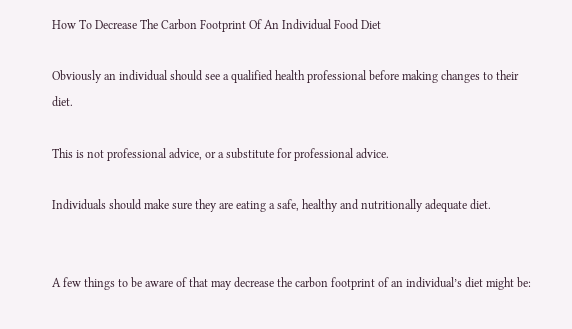How To Decrease The Carbon Footprint Of An Individual Food Diet

Obviously an individual should see a qualified health professional before making changes to their diet.

This is not professional advice, or a substitute for professional advice.

Individuals should make sure they are eating a safe, healthy and nutritionally adequate diet.


A few things to be aware of that may decrease the carbon footprint of an individual’s diet might be: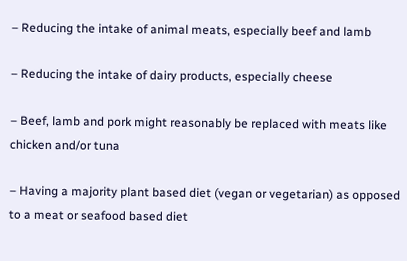– Reducing the intake of animal meats, especially beef and lamb

– Reducing the intake of dairy products, especially cheese

– Beef, lamb and pork might reasonably be replaced with meats like chicken and/or tuna

– Having a majority plant based diet (vegan or vegetarian) as opposed to a meat or seafood based diet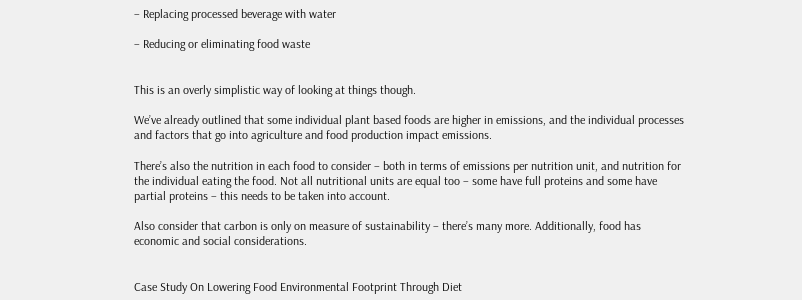– Replacing processed beverage with water

– Reducing or eliminating food waste


This is an overly simplistic way of looking at things though.

We’ve already outlined that some individual plant based foods are higher in emissions, and the individual processes and factors that go into agriculture and food production impact emissions.

There’s also the nutrition in each food to consider – both in terms of emissions per nutrition unit, and nutrition for the individual eating the food. Not all nutritional units are equal too – some have full proteins and some have partial proteins – this needs to be taken into account.

Also consider that carbon is only on measure of sustainability – there’s many more. Additionally, food has economic and social considerations.


Case Study On Lowering Food Environmental Footprint Through Diet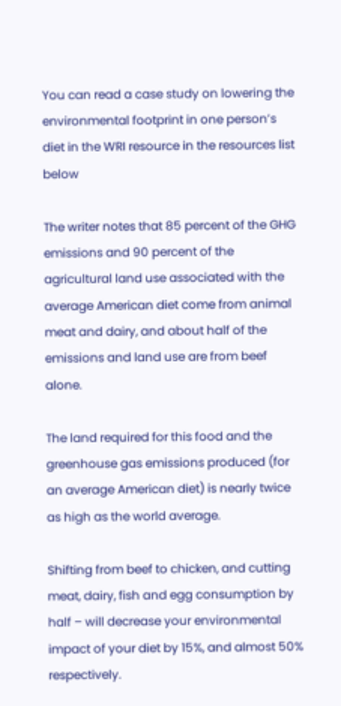You can read a case study on lowering the environmental footprint in one person’s diet in the WRI resource in the resources list below

The writer notes that 85 percent of the GHG emissions and 90 percent of the agricultural land use associated with the average American diet come from animal meat and dairy, and about half of the emissions and land use are from beef alone.

The land required for this food and the greenhouse gas emissions produced (for an average American diet) is nearly twice as high as the world average.

Shifting from beef to chicken, and cutting meat, dairy, fish and egg consumption by half – will decrease your environmental impact of your diet by 15%, and almost 50% respectively.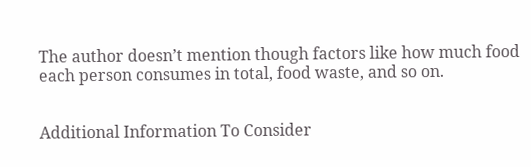The author doesn’t mention though factors like how much food each person consumes in total, food waste, and so on.


Additional Information To Consider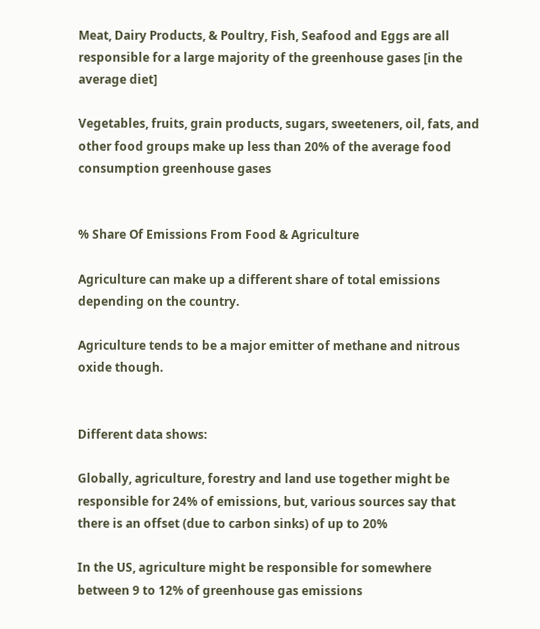Meat, Dairy Products, & Poultry, Fish, Seafood and Eggs are all responsible for a large majority of the greenhouse gases [in the average diet]

Vegetables, fruits, grain products, sugars, sweeteners, oil, fats, and other food groups make up less than 20% of the average food consumption greenhouse gases


% Share Of Emissions From Food & Agriculture

Agriculture can make up a different share of total emissions depending on the country.

Agriculture tends to be a major emitter of methane and nitrous oxide though.


Different data shows:

Globally, agriculture, forestry and land use together might be responsible for 24% of emissions, but, various sources say that there is an offset (due to carbon sinks) of up to 20%

In the US, agriculture might be responsible for somewhere between 9 to 12% of greenhouse gas emissions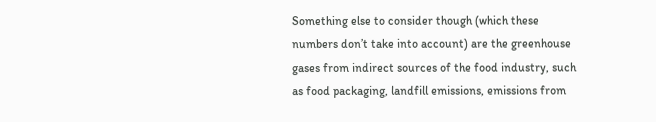Something else to consider though (which these numbers don’t take into account) are the greenhouse gases from indirect sources of the food industry, such as food packaging, landfill emissions, emissions from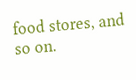food stores, and so on.